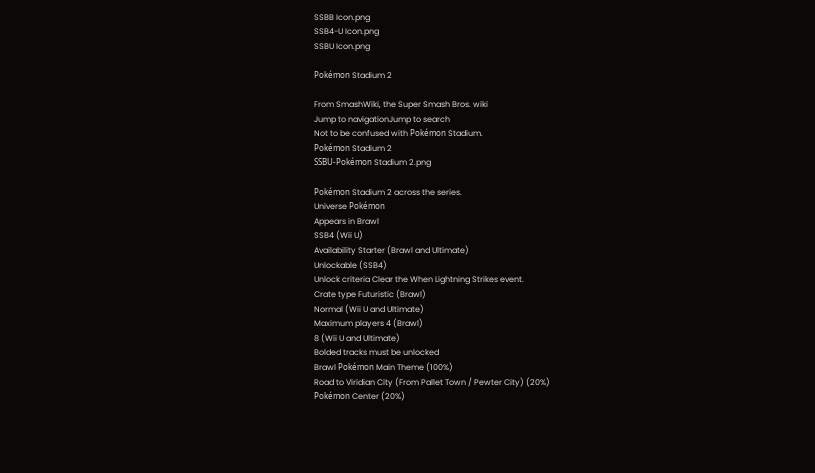SSBB Icon.png
SSB4-U Icon.png
SSBU Icon.png

Pokémon Stadium 2

From SmashWiki, the Super Smash Bros. wiki
Jump to navigationJump to search
Not to be confused with Pokémon Stadium.
Pokémon Stadium 2
SSBU-Pokémon Stadium 2.png

Pokémon Stadium 2 across the series.
Universe Pokémon
Appears in Brawl
SSB4 (Wii U)
Availability Starter (Brawl and Ultimate)
Unlockable (SSB4)
Unlock criteria Clear the When Lightning Strikes event.
Crate type Futuristic (Brawl)
Normal (Wii U and Ultimate)
Maximum players 4 (Brawl)
8 (Wii U and Ultimate)
Bolded tracks must be unlocked
Brawl Pokémon Main Theme (100%)
Road to Viridian City (From Pallet Town / Pewter City) (20%)
Pokémon Center (20%)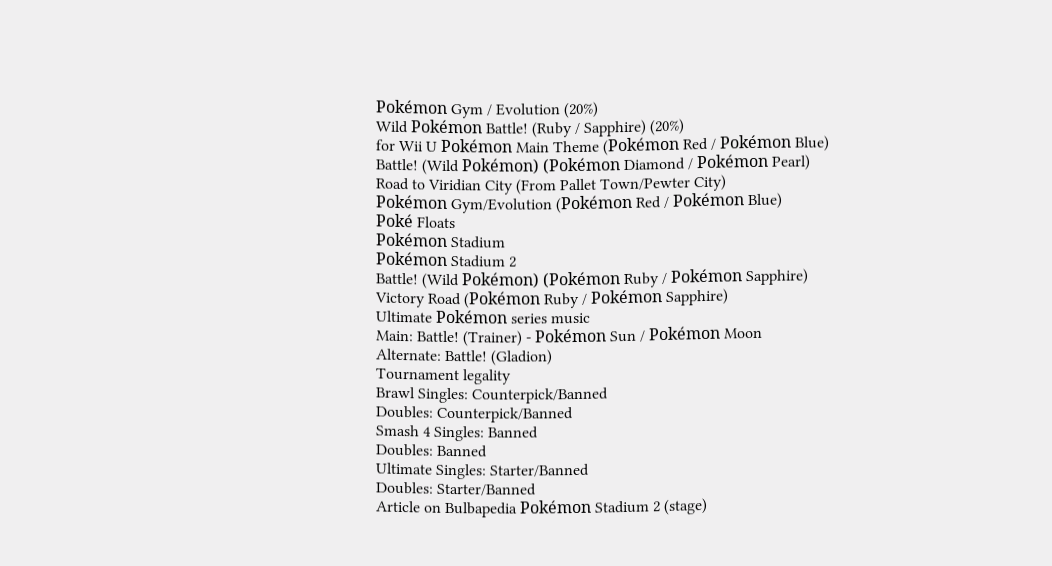Pokémon Gym / Evolution (20%)
Wild Pokémon Battle! (Ruby / Sapphire) (20%)
for Wii U Pokémon Main Theme (Pokémon Red / Pokémon Blue)
Battle! (Wild Pokémon) (Pokémon Diamond / Pokémon Pearl)
Road to Viridian City (From Pallet Town/Pewter City)
Pokémon Gym/Evolution (Pokémon Red / Pokémon Blue)
Poké Floats
Pokémon Stadium
Pokémon Stadium 2
Battle! (Wild Pokémon) (Pokémon Ruby / Pokémon Sapphire)
Victory Road (Pokémon Ruby / Pokémon Sapphire)
Ultimate Pokémon series music
Main: Battle! (Trainer) - Pokémon Sun / Pokémon Moon
Alternate: Battle! (Gladion)
Tournament legality
Brawl Singles: Counterpick/Banned
Doubles: Counterpick/Banned
Smash 4 Singles: Banned
Doubles: Banned
Ultimate Singles: Starter/Banned
Doubles: Starter/Banned
Article on Bulbapedia Pokémon Stadium 2 (stage)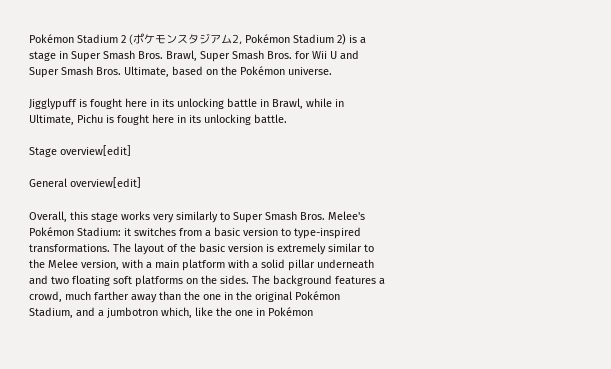Pokémon Stadium 2 (ポケモンスタジアム2, Pokémon Stadium 2) is a stage in Super Smash Bros. Brawl, Super Smash Bros. for Wii U and Super Smash Bros. Ultimate, based on the Pokémon universe.

Jigglypuff is fought here in its unlocking battle in Brawl, while in Ultimate, Pichu is fought here in its unlocking battle.

Stage overview[edit]

General overview[edit]

Overall, this stage works very similarly to Super Smash Bros. Melee's Pokémon Stadium: it switches from a basic version to type-inspired transformations. The layout of the basic version is extremely similar to the Melee version, with a main platform with a solid pillar underneath and two floating soft platforms on the sides. The background features a crowd, much farther away than the one in the original Pokémon Stadium, and a jumbotron which, like the one in Pokémon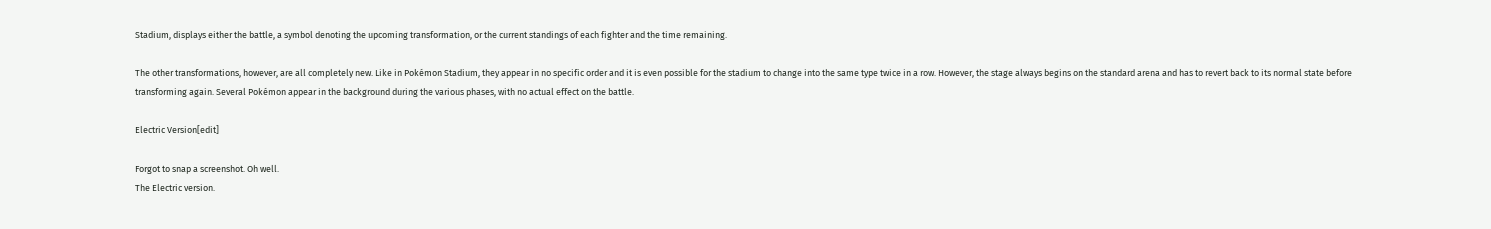Stadium, displays either the battle, a symbol denoting the upcoming transformation, or the current standings of each fighter and the time remaining.

The other transformations, however, are all completely new. Like in Pokémon Stadium, they appear in no specific order and it is even possible for the stadium to change into the same type twice in a row. However, the stage always begins on the standard arena and has to revert back to its normal state before transforming again. Several Pokémon appear in the background during the various phases, with no actual effect on the battle.

Electric Version[edit]

Forgot to snap a screenshot. Oh well.
The Electric version.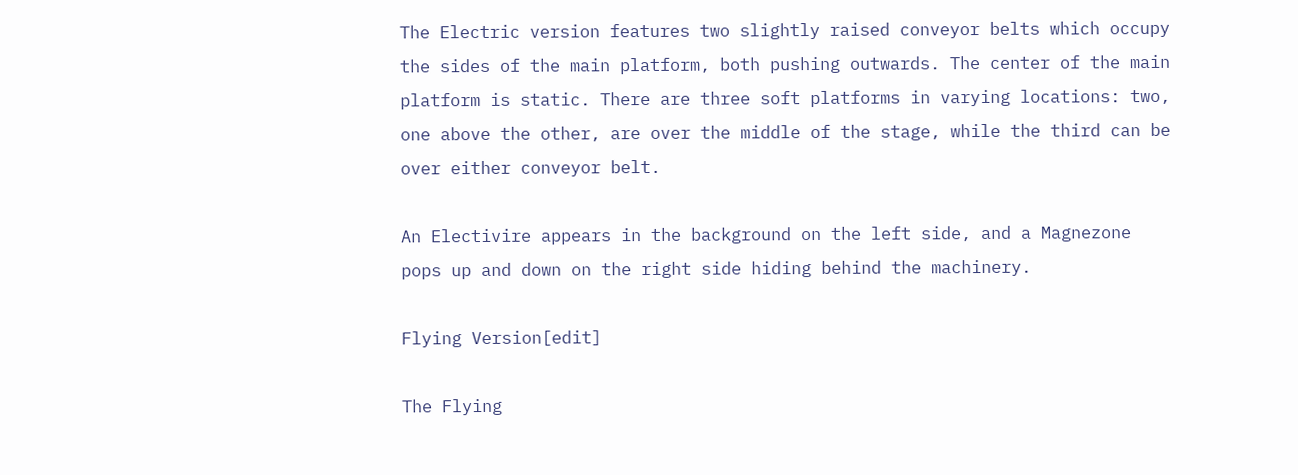The Electric version features two slightly raised conveyor belts which occupy the sides of the main platform, both pushing outwards. The center of the main platform is static. There are three soft platforms in varying locations: two, one above the other, are over the middle of the stage, while the third can be over either conveyor belt.

An Electivire appears in the background on the left side, and a Magnezone pops up and down on the right side hiding behind the machinery.

Flying Version[edit]

The Flying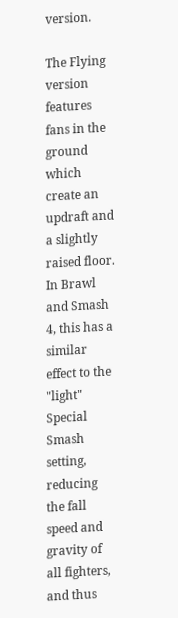version.

The Flying version features fans in the ground which create an updraft and a slightly raised floor. In Brawl and Smash 4, this has a similar effect to the "light" Special Smash setting, reducing the fall speed and gravity of all fighters, and thus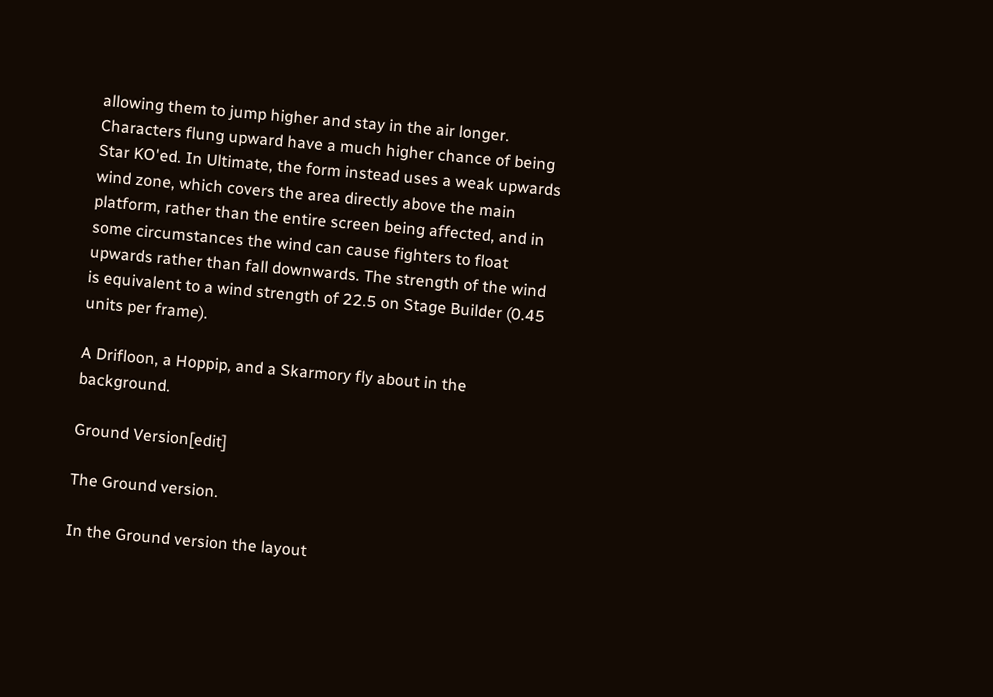allowing them to jump higher and stay in the air longer. Characters flung upward have a much higher chance of being Star KO'ed. In Ultimate, the form instead uses a weak upwards wind zone, which covers the area directly above the main platform, rather than the entire screen being affected, and in some circumstances the wind can cause fighters to float upwards rather than fall downwards. The strength of the wind is equivalent to a wind strength of 22.5 on Stage Builder (0.45 units per frame).

A Drifloon, a Hoppip, and a Skarmory fly about in the background.

Ground Version[edit]

The Ground version.

In the Ground version the layout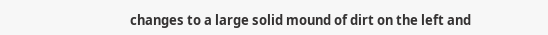changes to a large solid mound of dirt on the left and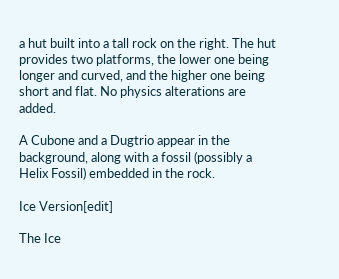a hut built into a tall rock on the right. The hut provides two platforms, the lower one being longer and curved, and the higher one being short and flat. No physics alterations are added.

A Cubone and a Dugtrio appear in the background, along with a fossil (possibly a Helix Fossil) embedded in the rock.

Ice Version[edit]

The Ice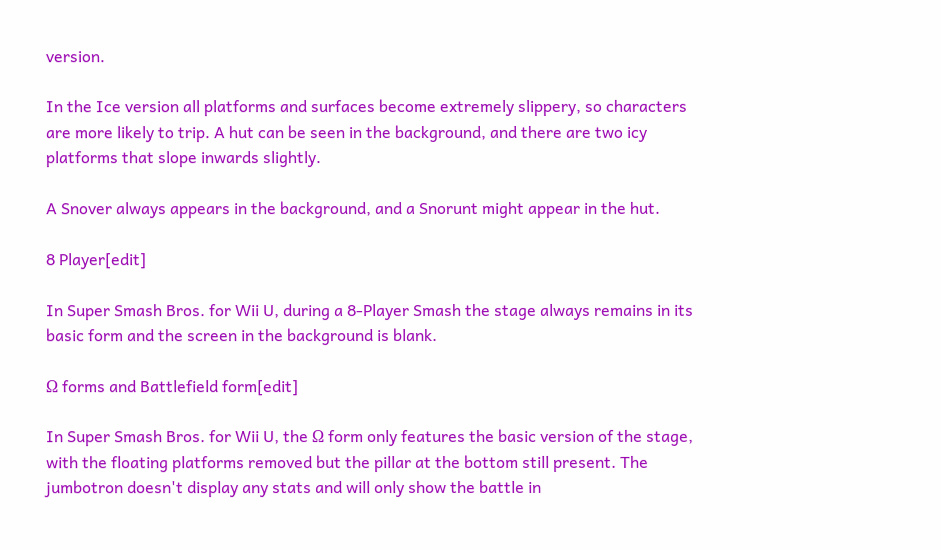version.

In the Ice version all platforms and surfaces become extremely slippery, so characters are more likely to trip. A hut can be seen in the background, and there are two icy platforms that slope inwards slightly.

A Snover always appears in the background, and a Snorunt might appear in the hut.

8 Player[edit]

In Super Smash Bros. for Wii U, during a 8-Player Smash the stage always remains in its basic form and the screen in the background is blank.

Ω forms and Battlefield form[edit]

In Super Smash Bros. for Wii U, the Ω form only features the basic version of the stage, with the floating platforms removed but the pillar at the bottom still present. The jumbotron doesn't display any stats and will only show the battle in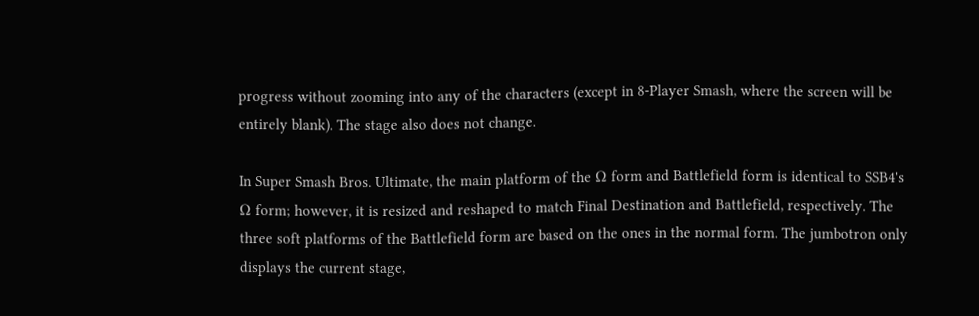progress without zooming into any of the characters (except in 8-Player Smash, where the screen will be entirely blank). The stage also does not change.

In Super Smash Bros. Ultimate, the main platform of the Ω form and Battlefield form is identical to SSB4's Ω form; however, it is resized and reshaped to match Final Destination and Battlefield, respectively. The three soft platforms of the Battlefield form are based on the ones in the normal form. The jumbotron only displays the current stage,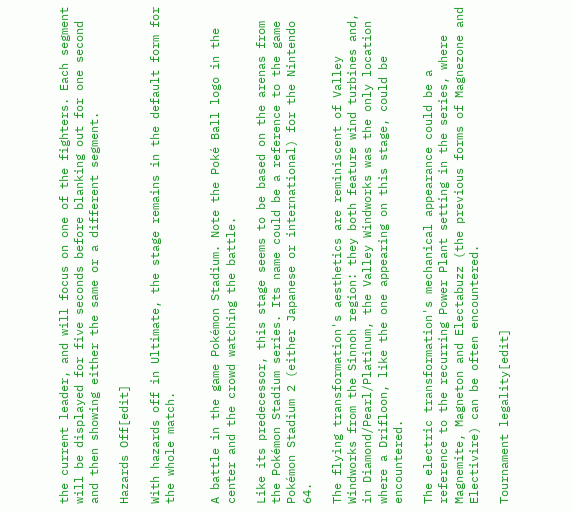the current leader, and will focus on one of the fighters. Each segment will be displayed for five seconds before blanking out for one second and then showing either the same or a different segment.

Hazards Off[edit]

With hazards off in Ultimate, the stage remains in the default form for the whole match.


A battle in the game Pokémon Stadium. Note the Poké Ball logo in the center and the crowd watching the battle.

Like its predecessor, this stage seems to be based on the arenas from the Pokémon Stadium series. Its name could be a reference to the game Pokémon Stadium 2 (either Japanese or international) for the Nintendo 64.

The flying transformation's aesthetics are reminiscent of Valley Windworks from the Sinnoh region: they both feature wind turbines and, in Diamond/Pearl/Platinum, the Valley Windworks was the only location where a Drifloon, like the one appearing on this stage, could be encountered.

The electric transformation's mechanical appearance could be a reference to the recurring Power Plant setting in the series, where Magnemite, Magneton and Electabuzz (the previous forms of Magnezone and Electivire) can be often encountered.

Tournament legality[edit]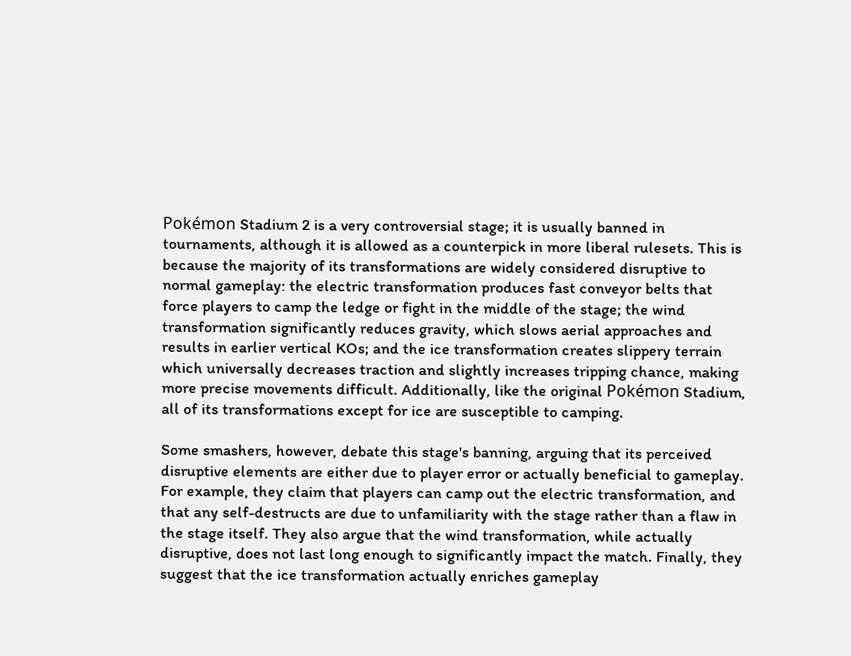Pokémon Stadium 2 is a very controversial stage; it is usually banned in tournaments, although it is allowed as a counterpick in more liberal rulesets. This is because the majority of its transformations are widely considered disruptive to normal gameplay: the electric transformation produces fast conveyor belts that force players to camp the ledge or fight in the middle of the stage; the wind transformation significantly reduces gravity, which slows aerial approaches and results in earlier vertical KOs; and the ice transformation creates slippery terrain which universally decreases traction and slightly increases tripping chance, making more precise movements difficult. Additionally, like the original Pokémon Stadium, all of its transformations except for ice are susceptible to camping.

Some smashers, however, debate this stage's banning, arguing that its perceived disruptive elements are either due to player error or actually beneficial to gameplay. For example, they claim that players can camp out the electric transformation, and that any self-destructs are due to unfamiliarity with the stage rather than a flaw in the stage itself. They also argue that the wind transformation, while actually disruptive, does not last long enough to significantly impact the match. Finally, they suggest that the ice transformation actually enriches gameplay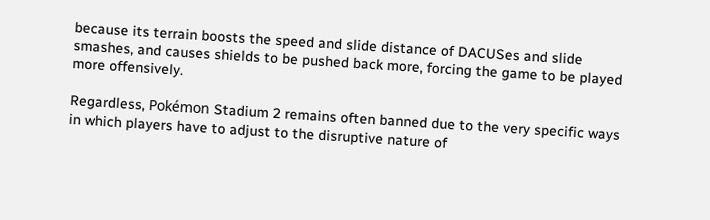because its terrain boosts the speed and slide distance of DACUSes and slide smashes, and causes shields to be pushed back more, forcing the game to be played more offensively.

Regardless, Pokémon Stadium 2 remains often banned due to the very specific ways in which players have to adjust to the disruptive nature of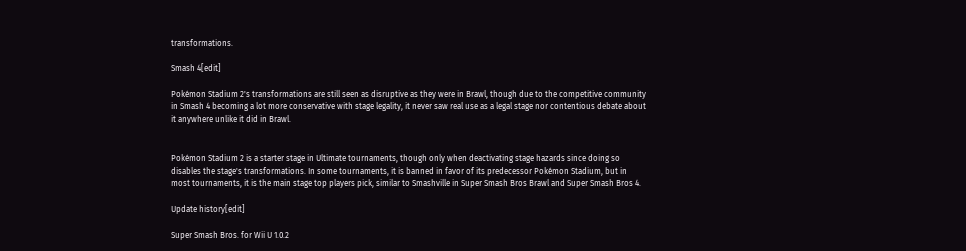transformations.

Smash 4[edit]

Pokémon Stadium 2's transformations are still seen as disruptive as they were in Brawl, though due to the competitive community in Smash 4 becoming a lot more conservative with stage legality, it never saw real use as a legal stage nor contentious debate about it anywhere unlike it did in Brawl.


Pokémon Stadium 2 is a starter stage in Ultimate tournaments, though only when deactivating stage hazards since doing so disables the stage's transformations. In some tournaments, it is banned in favor of its predecessor Pokémon Stadium, but in most tournaments, it is the main stage top players pick, similar to Smashville in Super Smash Bros Brawl and Super Smash Bros 4.

Update history[edit]

Super Smash Bros. for Wii U 1.0.2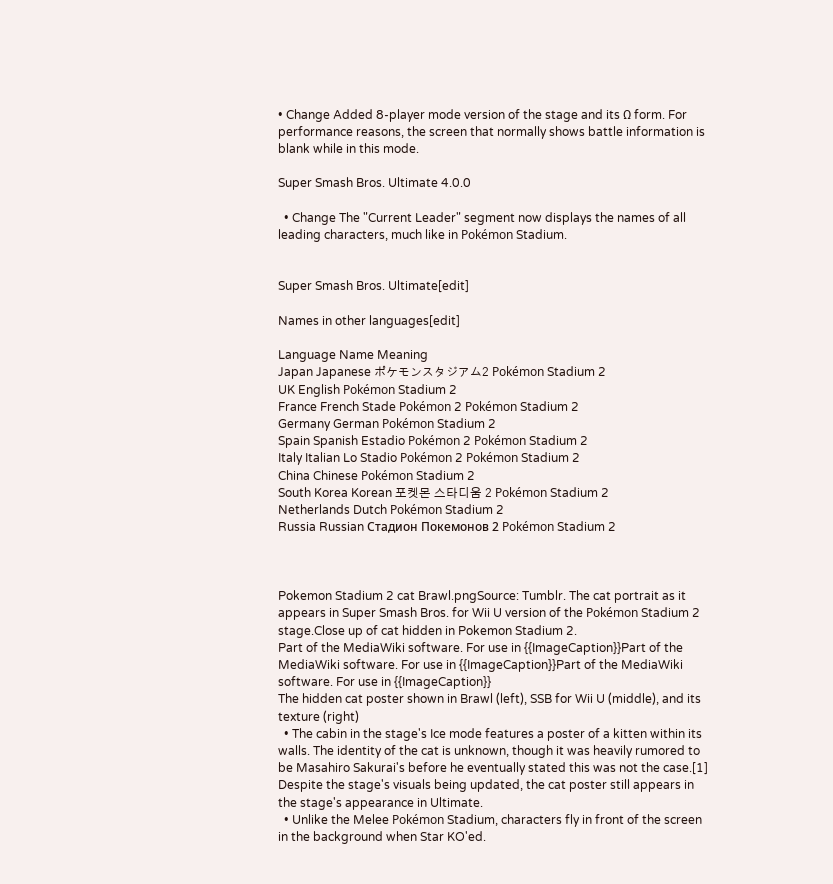• Change Added 8-player mode version of the stage and its Ω form. For performance reasons, the screen that normally shows battle information is blank while in this mode.

Super Smash Bros. Ultimate 4.0.0

  • Change The "Current Leader" segment now displays the names of all leading characters, much like in Pokémon Stadium.


Super Smash Bros. Ultimate[edit]

Names in other languages[edit]

Language Name Meaning
Japan Japanese ポケモンスタジアム2 Pokémon Stadium 2
UK English Pokémon Stadium 2
France French Stade Pokémon 2 Pokémon Stadium 2
Germany German Pokémon Stadium 2
Spain Spanish Estadio Pokémon 2 Pokémon Stadium 2
Italy Italian Lo Stadio Pokémon 2 Pokémon Stadium 2
China Chinese Pokémon Stadium 2
South Korea Korean 포켓몬 스타디움 2 Pokémon Stadium 2
Netherlands Dutch Pokémon Stadium 2
Russia Russian Стадион Покемонов 2 Pokémon Stadium 2



Pokemon Stadium 2 cat Brawl.pngSource: Tumblr. The cat portrait as it appears in Super Smash Bros. for Wii U version of the Pokémon Stadium 2 stage.Close up of cat hidden in Pokemon Stadium 2.
Part of the MediaWiki software. For use in {{ImageCaption}}Part of the MediaWiki software. For use in {{ImageCaption}}Part of the MediaWiki software. For use in {{ImageCaption}}
The hidden cat poster shown in Brawl (left), SSB for Wii U (middle), and its texture (right)
  • The cabin in the stage's Ice mode features a poster of a kitten within its walls. The identity of the cat is unknown, though it was heavily rumored to be Masahiro Sakurai's before he eventually stated this was not the case.[1] Despite the stage's visuals being updated, the cat poster still appears in the stage's appearance in Ultimate.
  • Unlike the Melee Pokémon Stadium, characters fly in front of the screen in the background when Star KO'ed.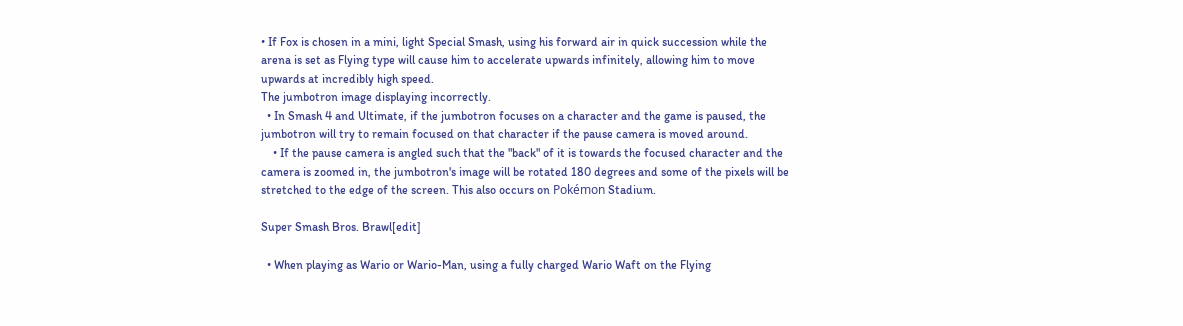• If Fox is chosen in a mini, light Special Smash, using his forward air in quick succession while the arena is set as Flying type will cause him to accelerate upwards infinitely, allowing him to move upwards at incredibly high speed.
The jumbotron image displaying incorrectly.
  • In Smash 4 and Ultimate, if the jumbotron focuses on a character and the game is paused, the jumbotron will try to remain focused on that character if the pause camera is moved around.
    • If the pause camera is angled such that the "back" of it is towards the focused character and the camera is zoomed in, the jumbotron's image will be rotated 180 degrees and some of the pixels will be stretched to the edge of the screen. This also occurs on Pokémon Stadium.

Super Smash Bros. Brawl[edit]

  • When playing as Wario or Wario-Man, using a fully charged Wario Waft on the Flying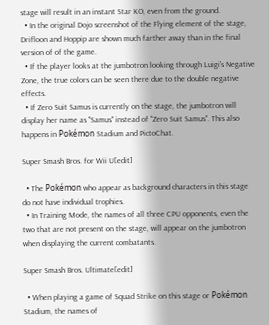stage will result in an instant Star KO, even from the ground.
  • In the original Dojo screenshot of the Flying element of the stage, Drifloon and Hoppip are shown much farther away than in the final version of of the game.
  • If the player looks at the jumbotron looking through Luigi's Negative Zone, the true colors can be seen there due to the double negative effects.
  • If Zero Suit Samus is currently on the stage, the jumbotron will display her name as "Samus" instead of "Zero Suit Samus". This also happens in Pokémon Stadium and PictoChat.

Super Smash Bros. for Wii U[edit]

  • The Pokémon who appear as background characters in this stage do not have individual trophies.
  • In Training Mode, the names of all three CPU opponents, even the two that are not present on the stage, will appear on the jumbotron when displaying the current combatants.

Super Smash Bros. Ultimate[edit]

  • When playing a game of Squad Strike on this stage or Pokémon Stadium, the names of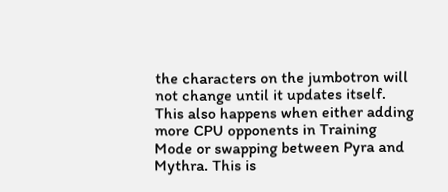the characters on the jumbotron will not change until it updates itself. This also happens when either adding more CPU opponents in Training Mode or swapping between Pyra and Mythra. This is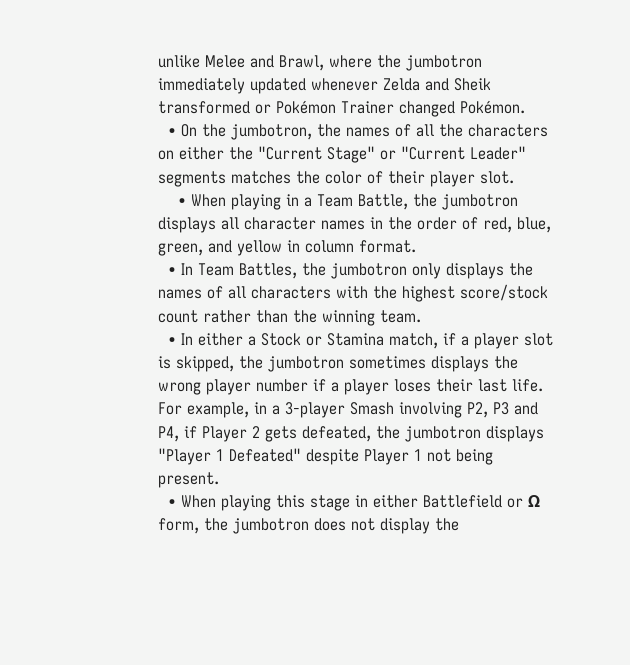unlike Melee and Brawl, where the jumbotron immediately updated whenever Zelda and Sheik transformed or Pokémon Trainer changed Pokémon.
  • On the jumbotron, the names of all the characters on either the "Current Stage" or "Current Leader" segments matches the color of their player slot.
    • When playing in a Team Battle, the jumbotron displays all character names in the order of red, blue, green, and yellow in column format.
  • In Team Battles, the jumbotron only displays the names of all characters with the highest score/stock count rather than the winning team.
  • In either a Stock or Stamina match, if a player slot is skipped, the jumbotron sometimes displays the wrong player number if a player loses their last life. For example, in a 3-player Smash involving P2, P3 and P4, if Player 2 gets defeated, the jumbotron displays "Player 1 Defeated" despite Player 1 not being present.
  • When playing this stage in either Battlefield or Ω form, the jumbotron does not display the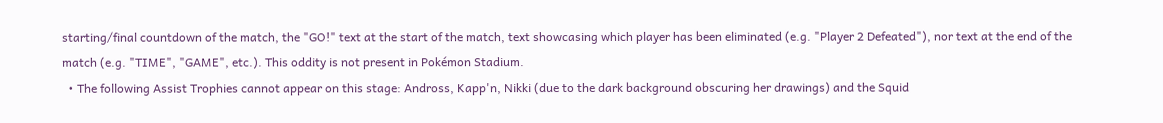starting/final countdown of the match, the "GO!" text at the start of the match, text showcasing which player has been eliminated (e.g. "Player 2 Defeated"), nor text at the end of the match (e.g. "TIME", "GAME", etc.). This oddity is not present in Pokémon Stadium.
  • The following Assist Trophies cannot appear on this stage: Andross, Kapp'n, Nikki (due to the dark background obscuring her drawings) and the Squid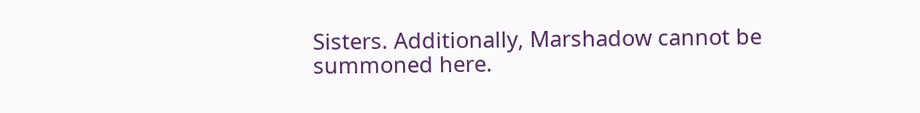Sisters. Additionally, Marshadow cannot be summoned here.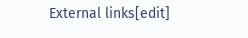External links[edit]